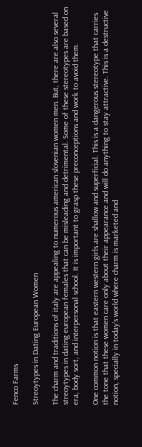Fenco Farms

Streoytypes in Dating European Women

The charm and traditions of italy are appealing to numerous american slovenian women men. But, there are also several streoytypes in dating european females that can be misleading and detrimental. Some of these stereotypes are based on era, body sort, and interpersonal school. It is important to grasp these preconceptions and work to avoid them.

One common notion is that eastern western girls are shallow and superficial. This is a dangerous stereotype that carries the tone that these women care only about their appearance and will do anything to stay attractive. This is a destructive notion, specially in today’s world where charm is marketed and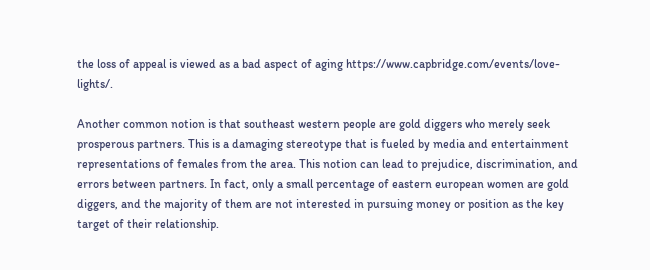the loss of appeal is viewed as a bad aspect of aging https://www.capbridge.com/events/love-lights/.

Another common notion is that southeast western people are gold diggers who merely seek prosperous partners. This is a damaging stereotype that is fueled by media and entertainment representations of females from the area. This notion can lead to prejudice, discrimination, and errors between partners. In fact, only a small percentage of eastern european women are gold diggers, and the majority of them are not interested in pursuing money or position as the key target of their relationship.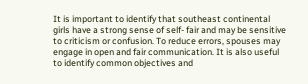It is important to identify that southeast continental girls have a strong sense of self- fair and may be sensitive to criticism or confusion. To reduce errors, spouses may engage in open and fair communication. It is also useful to identify common objectives and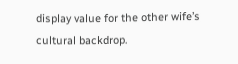display value for the other wife’s cultural backdrop.